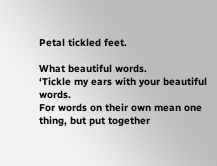Petal tickled feet.

What beautiful words.
‘Tickle my ears with your beautiful words.
For words on their own mean one thing, but put together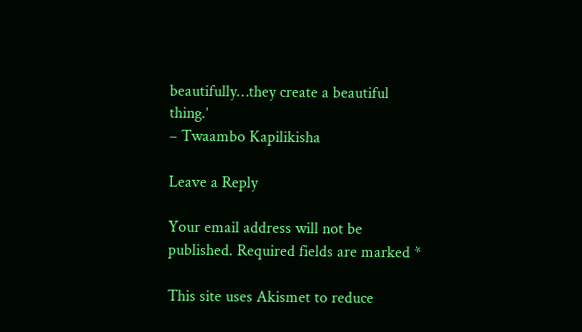beautifully…they create a beautiful thing.’
– Twaambo Kapilikisha

Leave a Reply

Your email address will not be published. Required fields are marked *

This site uses Akismet to reduce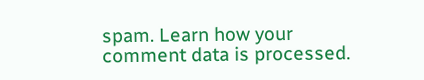spam. Learn how your comment data is processed.